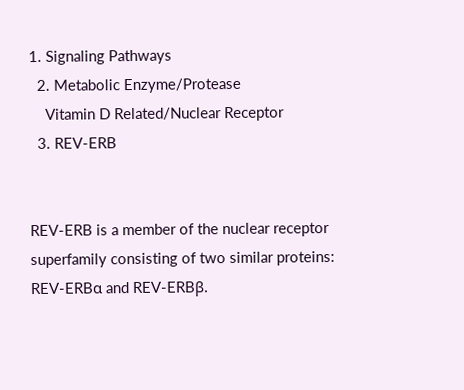1. Signaling Pathways
  2. Metabolic Enzyme/Protease
    Vitamin D Related/Nuclear Receptor
  3. REV-ERB


REV-ERB is a member of the nuclear receptor superfamily consisting of two similar proteins: REV-ERBα and REV-ERBβ.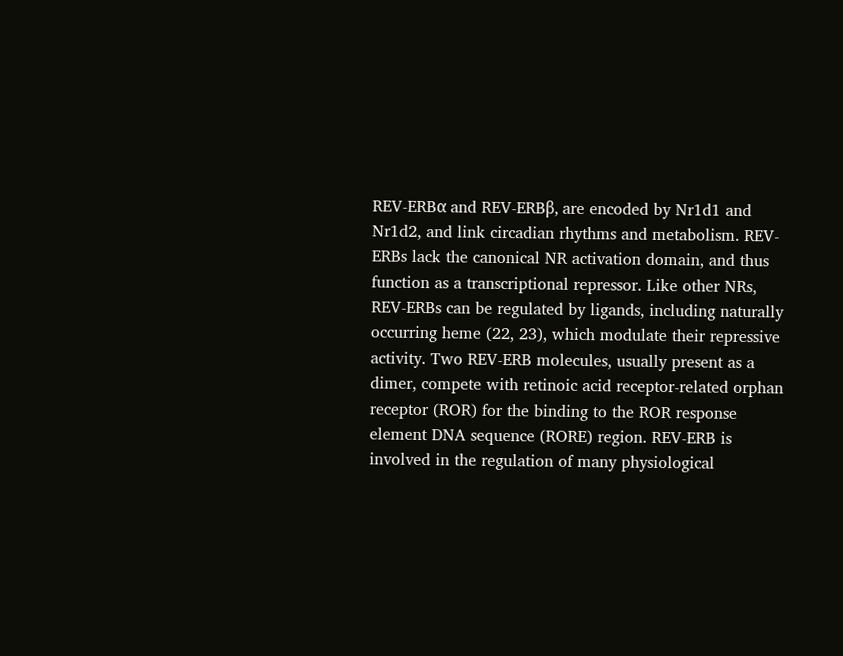REV-ERBα and REV-ERBβ, are encoded by Nr1d1 and Nr1d2, and link circadian rhythms and metabolism. REV-ERBs lack the canonical NR activation domain, and thus function as a transcriptional repressor. Like other NRs, REV-ERBs can be regulated by ligands, including naturally occurring heme (22, 23), which modulate their repressive activity. Two REV-ERB molecules, usually present as a dimer, compete with retinoic acid receptor-related orphan receptor (ROR) for the binding to the ROR response element DNA sequence (RORE) region. REV-ERB is involved in the regulation of many physiological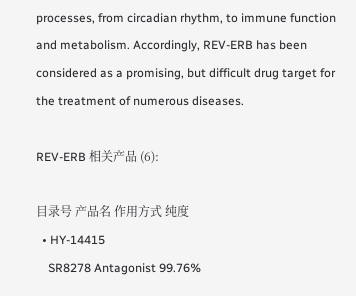processes, from circadian rhythm, to immune function and metabolism. Accordingly, REV-ERB has been considered as a promising, but difficult drug target for the treatment of numerous diseases.

REV-ERB 相关产品 (6):

目录号 产品名 作用方式 纯度
  • HY-14415
    SR8278 Antagonist 99.76%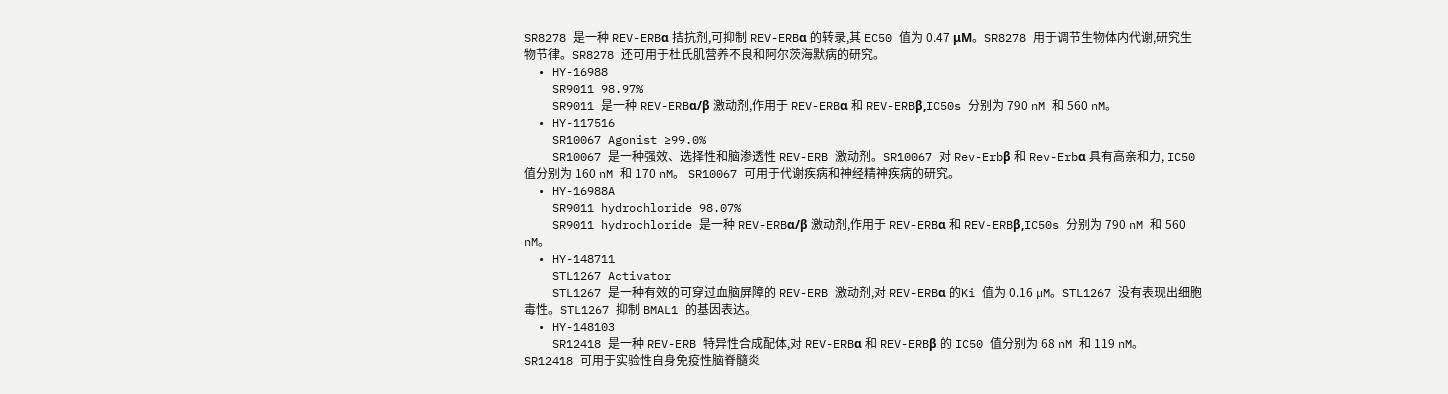SR8278 是一种 REV-ERBα 拮抗剂,可抑制 REV-ERBα 的转录,其 EC50 值为 0.47 μM。SR8278 用于调节生物体内代谢,研究生物节律。SR8278 还可用于杜氏肌营养不良和阿尔茨海默病的研究。
  • HY-16988
    SR9011 98.97%
    SR9011 是一种 REV-ERBα/β 激动剂,作用于 REV-ERBα 和 REV-ERBβ,IC50s 分别为 790 nM 和 560 nM。
  • HY-117516
    SR10067 Agonist ≥99.0%
    SR10067 是一种强效、选择性和脑渗透性 REV-ERB 激动剂。SR10067 对 Rev-Erbβ 和 Rev-Erbα 具有高亲和力, IC50 值分别为 160 nM 和 170 nM。 SR10067 可用于代谢疾病和神经精神疾病的研究。
  • HY-16988A
    SR9011 hydrochloride 98.07%
    SR9011 hydrochloride 是一种 REV-ERBα/β 激动剂,作用于 REV-ERBα 和 REV-ERBβ,IC50s 分别为 790 nM 和 560 nM。
  • HY-148711
    STL1267 Activator
    STL1267 是一种有效的可穿过血脑屏障的 REV-ERB 激动剂,对 REV-ERBα 的Ki 值为 0.16 µM。STL1267 没有表现出细胞毒性。STL1267 抑制 BMAL1 的基因表达。
  • HY-148103
    SR12418 是一种 REV-ERB 特异性合成配体,对 REV-ERBα 和 REV-ERBβ 的 IC50 值分别为 68 nM 和 119 nM。SR12418 可用于实验性自身免疫性脑脊髓炎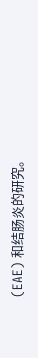(EAE) 和结肠炎的研究。